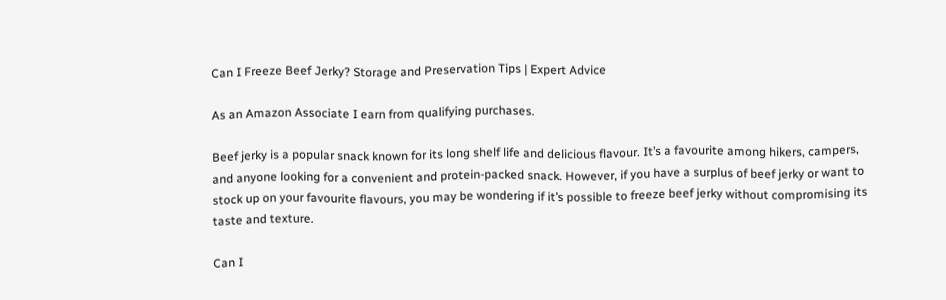Can I Freeze Beef Jerky? Storage and Preservation Tips | Expert Advice

As an Amazon Associate I earn from qualifying purchases.

Beef jerky is a popular snack known for its long shelf life and delicious flavour. It’s a favourite among hikers, campers, and anyone looking for a convenient and protein-packed snack. However, if you have a surplus of beef jerky or want to stock up on your favourite flavours, you may be wondering if it’s possible to freeze beef jerky without compromising its taste and texture.

Can I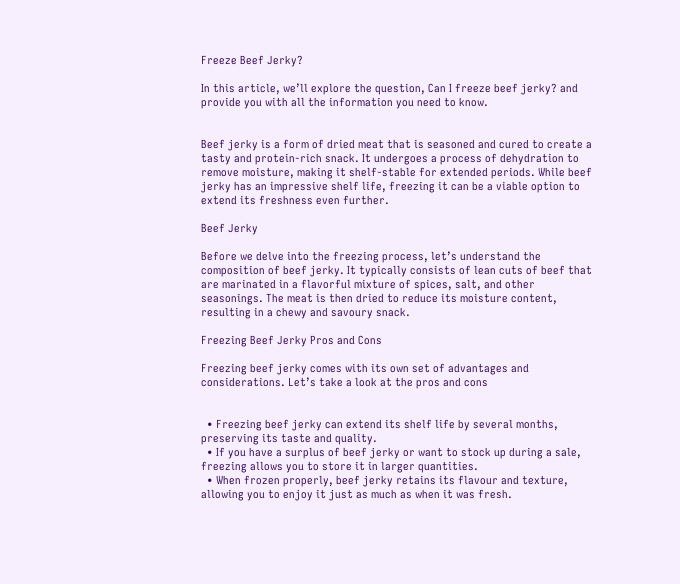Freeze Beef Jerky?

In this article, we’ll explore the question, Can I freeze beef jerky? and provide you with all the information you need to know.


Beef jerky is a form of dried meat that is seasoned and cured to create a tasty and protein-rich snack. It undergoes a process of dehydration to remove moisture, making it shelf-stable for extended periods. While beef jerky has an impressive shelf life, freezing it can be a viable option to extend its freshness even further.

Beef Jerky

Before we delve into the freezing process, let’s understand the composition of beef jerky. It typically consists of lean cuts of beef that are marinated in a flavorful mixture of spices, salt, and other seasonings. The meat is then dried to reduce its moisture content, resulting in a chewy and savoury snack.

Freezing Beef Jerky Pros and Cons

Freezing beef jerky comes with its own set of advantages and considerations. Let’s take a look at the pros and cons


  • Freezing beef jerky can extend its shelf life by several months, preserving its taste and quality.
  • If you have a surplus of beef jerky or want to stock up during a sale, freezing allows you to store it in larger quantities.
  • When frozen properly, beef jerky retains its flavour and texture, allowing you to enjoy it just as much as when it was fresh.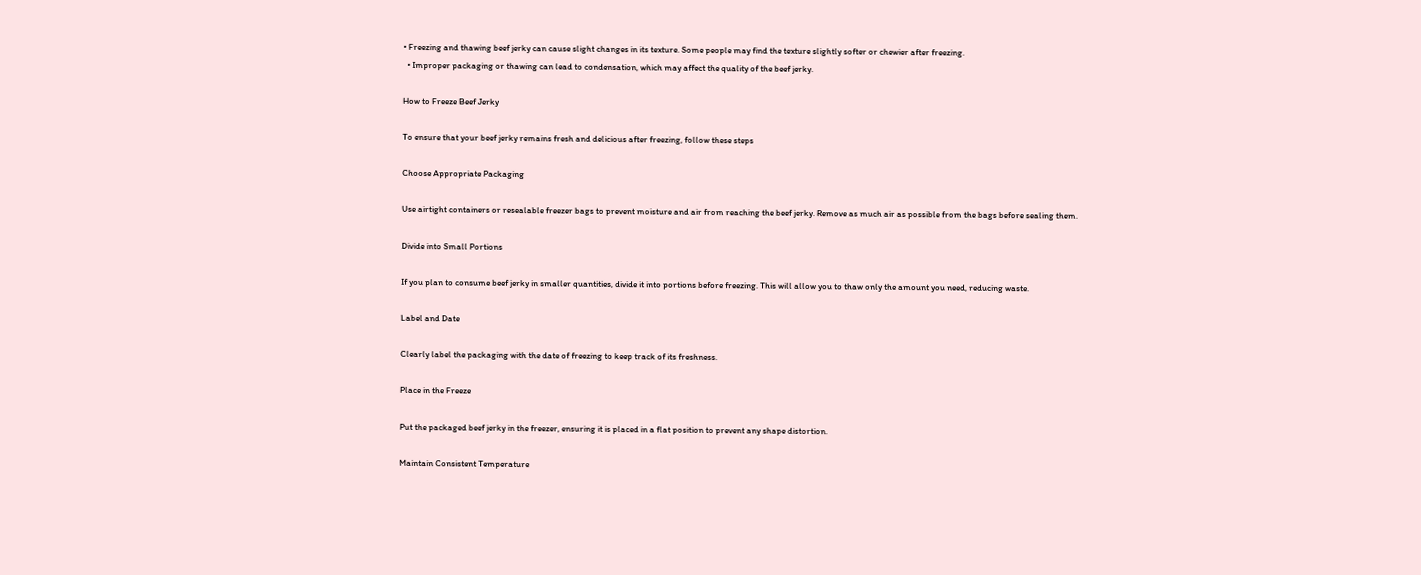• Freezing and thawing beef jerky can cause slight changes in its texture. Some people may find the texture slightly softer or chewier after freezing.
  • Improper packaging or thawing can lead to condensation, which may affect the quality of the beef jerky.

How to Freeze Beef Jerky

To ensure that your beef jerky remains fresh and delicious after freezing, follow these steps

Choose Appropriate Packaging

Use airtight containers or resealable freezer bags to prevent moisture and air from reaching the beef jerky. Remove as much air as possible from the bags before sealing them.

Divide into Small Portions

If you plan to consume beef jerky in smaller quantities, divide it into portions before freezing. This will allow you to thaw only the amount you need, reducing waste.

Label and Date

Clearly label the packaging with the date of freezing to keep track of its freshness.

Place in the Freeze

Put the packaged beef jerky in the freezer, ensuring it is placed in a flat position to prevent any shape distortion.

Maintain Consistent Temperature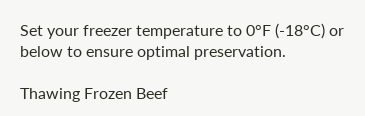Set your freezer temperature to 0°F (-18°C) or below to ensure optimal preservation.

Thawing Frozen Beef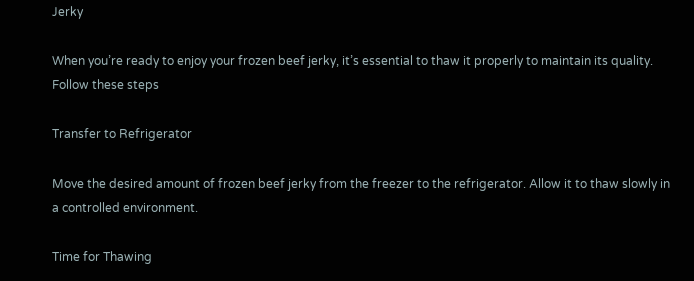Jerky

When you’re ready to enjoy your frozen beef jerky, it’s essential to thaw it properly to maintain its quality. Follow these steps

Transfer to Refrigerator

Move the desired amount of frozen beef jerky from the freezer to the refrigerator. Allow it to thaw slowly in a controlled environment.

Time for Thawing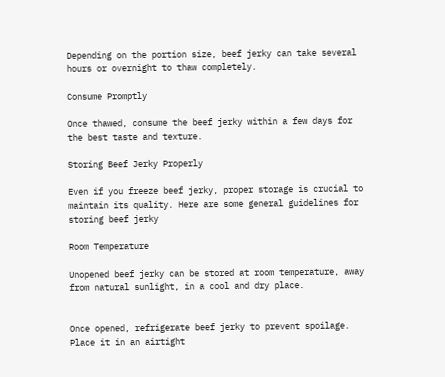Depending on the portion size, beef jerky can take several hours or overnight to thaw completely.

Consume Promptly

Once thawed, consume the beef jerky within a few days for the best taste and texture.

Storing Beef Jerky Properly

Even if you freeze beef jerky, proper storage is crucial to maintain its quality. Here are some general guidelines for storing beef jerky

Room Temperature

Unopened beef jerky can be stored at room temperature, away from natural sunlight, in a cool and dry place.


Once opened, refrigerate beef jerky to prevent spoilage. Place it in an airtight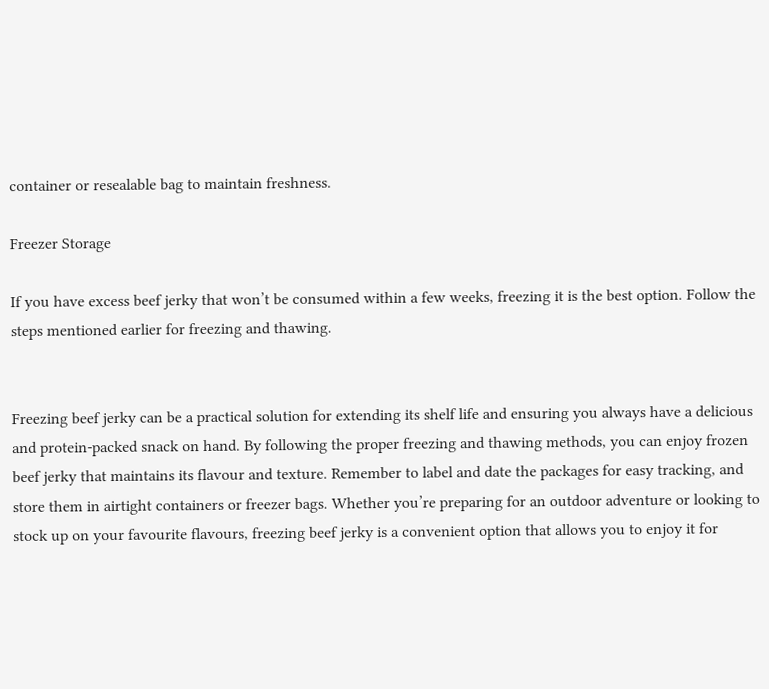container or resealable bag to maintain freshness.

Freezer Storage

If you have excess beef jerky that won’t be consumed within a few weeks, freezing it is the best option. Follow the steps mentioned earlier for freezing and thawing.


Freezing beef jerky can be a practical solution for extending its shelf life and ensuring you always have a delicious and protein-packed snack on hand. By following the proper freezing and thawing methods, you can enjoy frozen beef jerky that maintains its flavour and texture. Remember to label and date the packages for easy tracking, and store them in airtight containers or freezer bags. Whether you’re preparing for an outdoor adventure or looking to stock up on your favourite flavours, freezing beef jerky is a convenient option that allows you to enjoy it for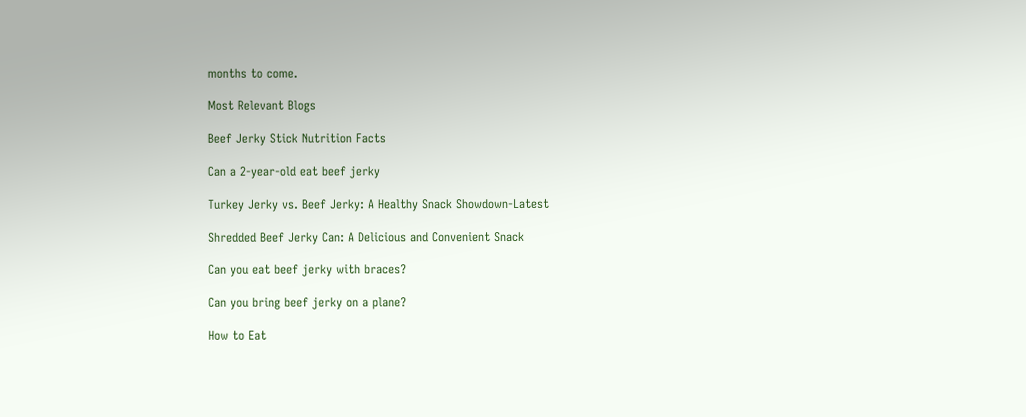months to come.

Most Relevant Blogs

Beef Jerky Stick Nutrition Facts

Can a 2-year-old eat beef jerky

Turkey Jerky vs. Beef Jerky: A Healthy Snack Showdown-Latest

Shredded Beef Jerky Can: A Delicious and Convenient Snack

Can you eat beef jerky with braces?

Can you bring beef jerky on a plane?

How to Eat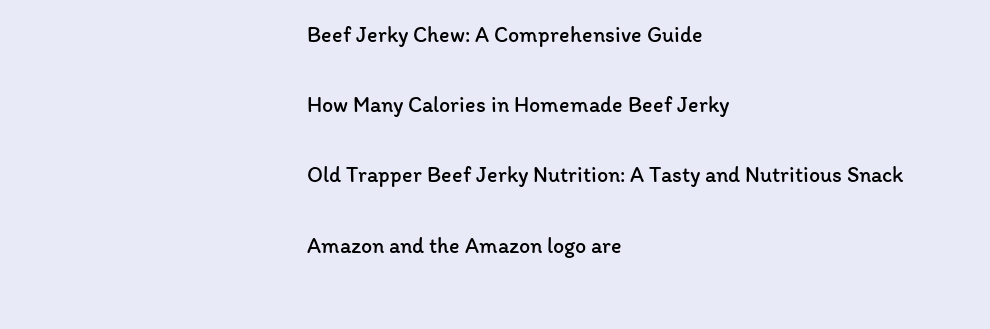Beef Jerky Chew: A Comprehensive Guide

How Many Calories in Homemade Beef Jerky

Old Trapper Beef Jerky Nutrition: A Tasty and Nutritious Snack

Amazon and the Amazon logo are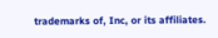trademarks of, Inc, or its affiliates.